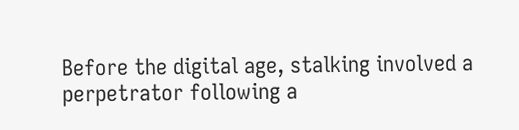Before the digital age, stalking involved a perpetrator following a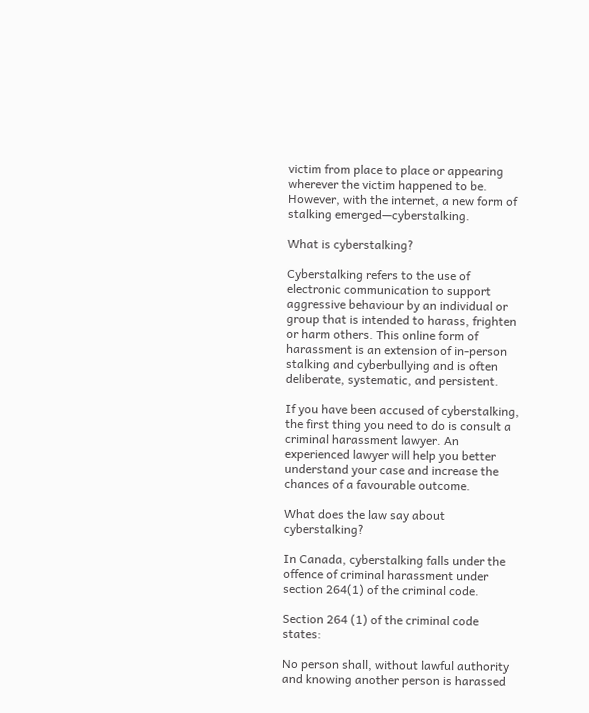victim from place to place or appearing wherever the victim happened to be. However, with the internet, a new form of stalking emerged—cyberstalking.

What is cyberstalking?

Cyberstalking refers to the use of electronic communication to support aggressive behaviour by an individual or group that is intended to harass, frighten or harm others. This online form of harassment is an extension of in-person stalking and cyberbullying and is often deliberate, systematic, and persistent.

If you have been accused of cyberstalking, the first thing you need to do is consult a criminal harassment lawyer. An experienced lawyer will help you better understand your case and increase the chances of a favourable outcome.

What does the law say about cyberstalking?

In Canada, cyberstalking falls under the offence of criminal harassment under section 264(1) of the criminal code.

Section 264 (1) of the criminal code states:

No person shall, without lawful authority and knowing another person is harassed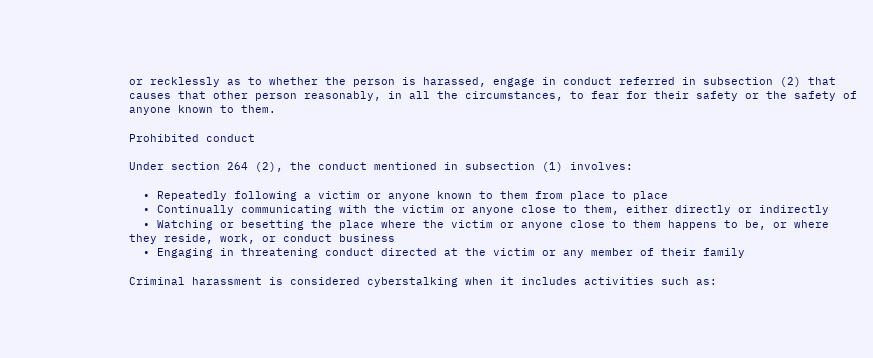or recklessly as to whether the person is harassed, engage in conduct referred in subsection (2) that causes that other person reasonably, in all the circumstances, to fear for their safety or the safety of anyone known to them.

Prohibited conduct

Under section 264 (2), the conduct mentioned in subsection (1) involves:

  • Repeatedly following a victim or anyone known to them from place to place
  • Continually communicating with the victim or anyone close to them, either directly or indirectly
  • Watching or besetting the place where the victim or anyone close to them happens to be, or where they reside, work, or conduct business
  • Engaging in threatening conduct directed at the victim or any member of their family

Criminal harassment is considered cyberstalking when it includes activities such as: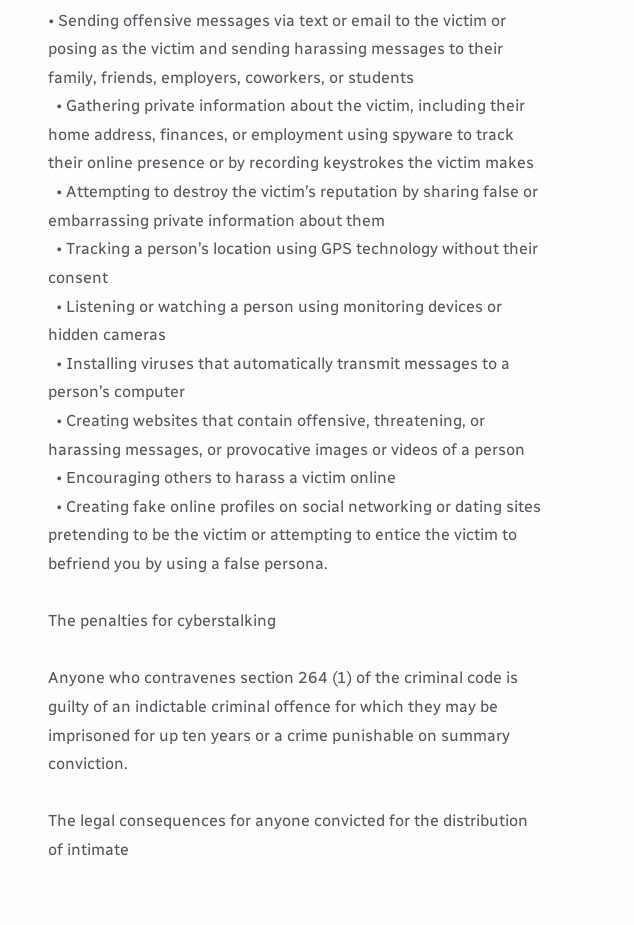• Sending offensive messages via text or email to the victim or posing as the victim and sending harassing messages to their family, friends, employers, coworkers, or students
  • Gathering private information about the victim, including their home address, finances, or employment using spyware to track their online presence or by recording keystrokes the victim makes
  • Attempting to destroy the victim’s reputation by sharing false or embarrassing private information about them
  • Tracking a person’s location using GPS technology without their consent
  • Listening or watching a person using monitoring devices or hidden cameras
  • Installing viruses that automatically transmit messages to a person’s computer
  • Creating websites that contain offensive, threatening, or harassing messages, or provocative images or videos of a person
  • Encouraging others to harass a victim online
  • Creating fake online profiles on social networking or dating sites pretending to be the victim or attempting to entice the victim to befriend you by using a false persona.

The penalties for cyberstalking

Anyone who contravenes section 264 (1) of the criminal code is guilty of an indictable criminal offence for which they may be imprisoned for up ten years or a crime punishable on summary conviction.

The legal consequences for anyone convicted for the distribution of intimate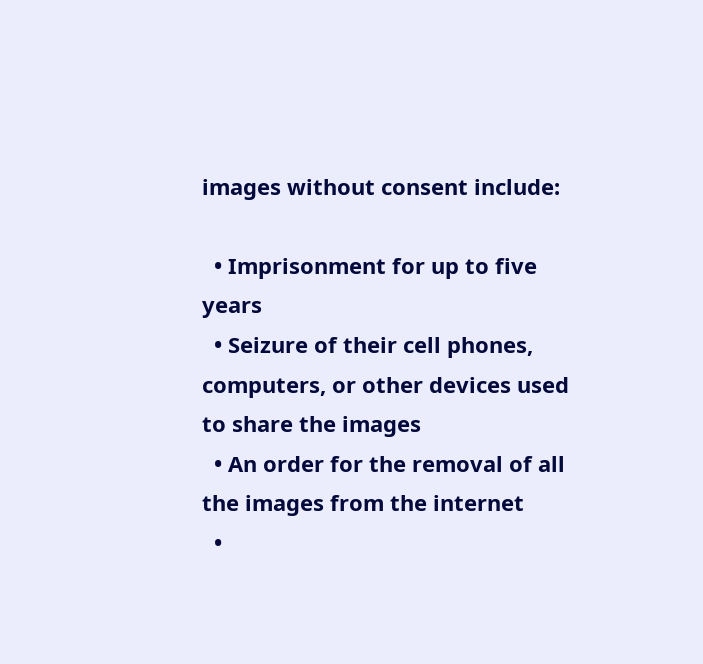images without consent include:

  • Imprisonment for up to five years
  • Seizure of their cell phones, computers, or other devices used to share the images
  • An order for the removal of all the images from the internet
  •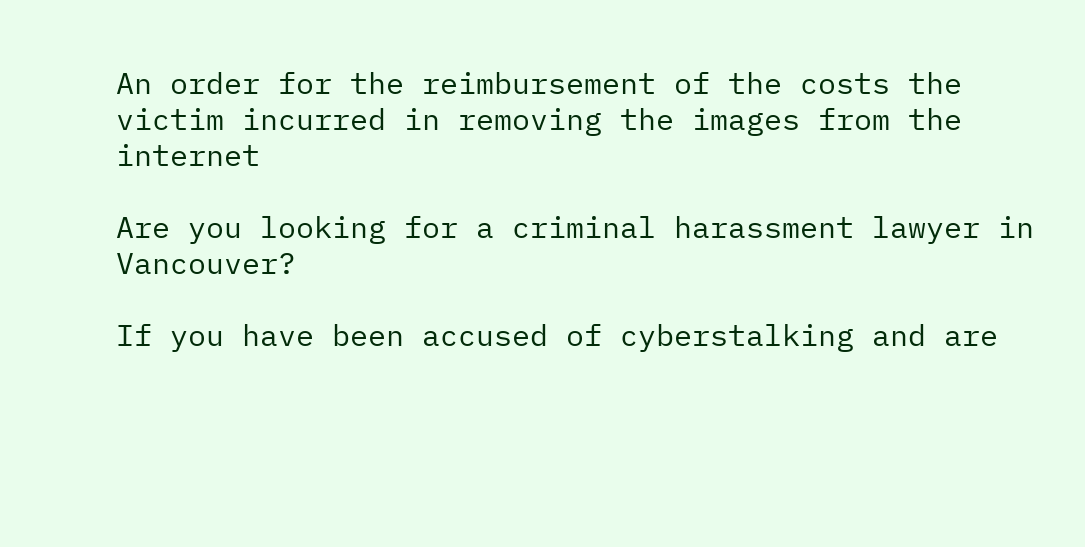An order for the reimbursement of the costs the victim incurred in removing the images from the internet

Are you looking for a criminal harassment lawyer in Vancouver?

If you have been accused of cyberstalking and are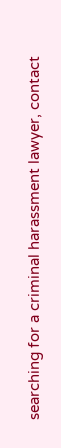searching for a criminal harassment lawyer, contact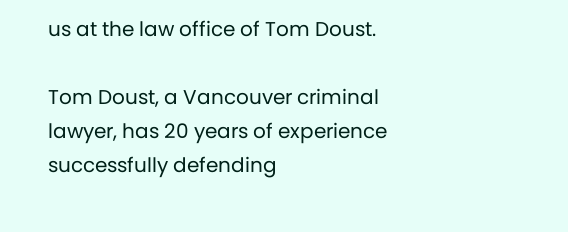us at the law office of Tom Doust.

Tom Doust, a Vancouver criminal lawyer, has 20 years of experience successfully defending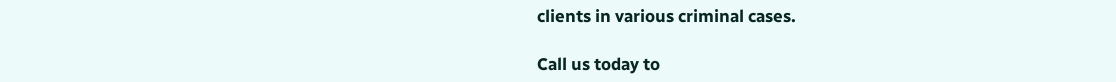clients in various criminal cases.

Call us today to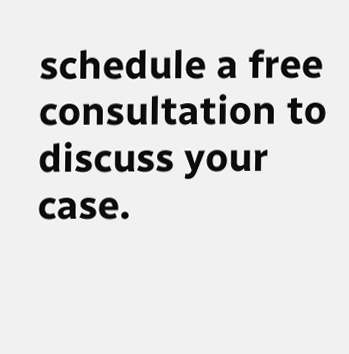schedule a free consultation to discuss your case.